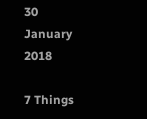30 January 2018

7 Things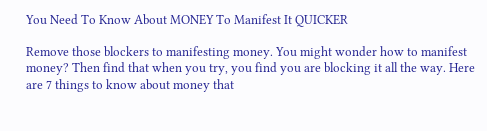You Need To Know About MONEY To Manifest It QUICKER

Remove those blockers to manifesting money. You might wonder how to manifest money? Then find that when you try, you find you are blocking it all the way. Here are 7 things to know about money that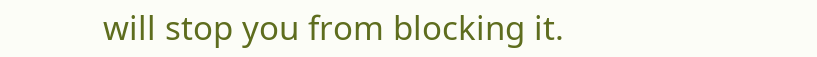will stop you from blocking it.